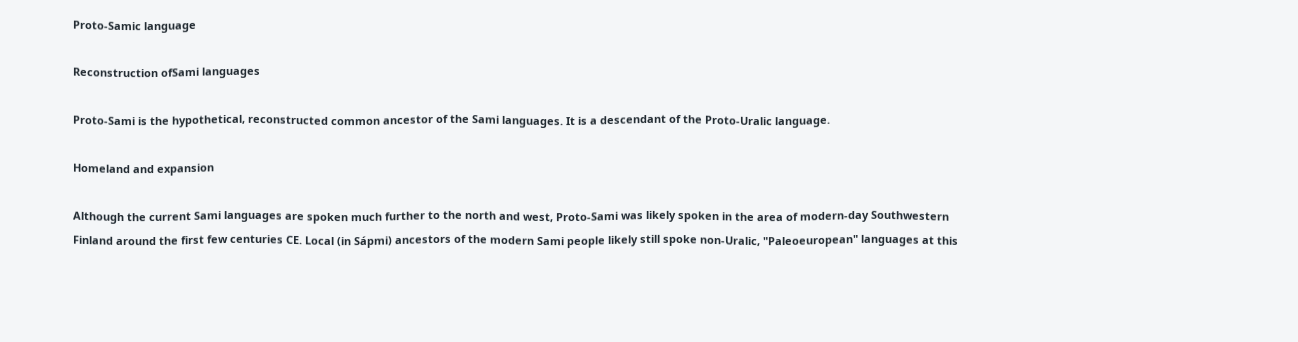Proto-Samic language

Reconstruction ofSami languages

Proto-Sami is the hypothetical, reconstructed common ancestor of the Sami languages. It is a descendant of the Proto-Uralic language.

Homeland and expansion

Although the current Sami languages are spoken much further to the north and west, Proto-Sami was likely spoken in the area of modern-day Southwestern Finland around the first few centuries CE. Local (in Sápmi) ancestors of the modern Sami people likely still spoke non-Uralic, "Paleoeuropean" languages at this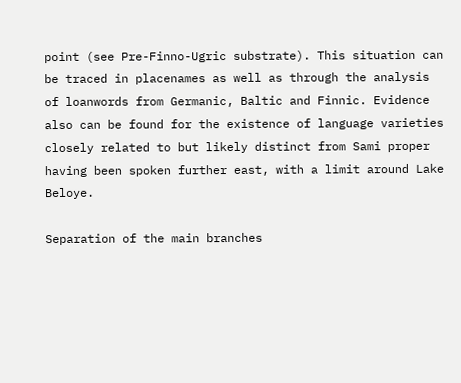point (see Pre-Finno-Ugric substrate). This situation can be traced in placenames as well as through the analysis of loanwords from Germanic, Baltic and Finnic. Evidence also can be found for the existence of language varieties closely related to but likely distinct from Sami proper having been spoken further east, with a limit around Lake Beloye.

Separation of the main branches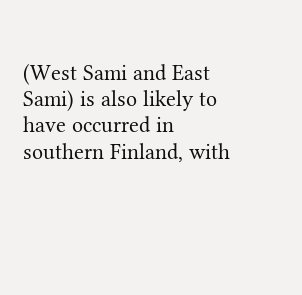(West Sami and East Sami) is also likely to have occurred in southern Finland, with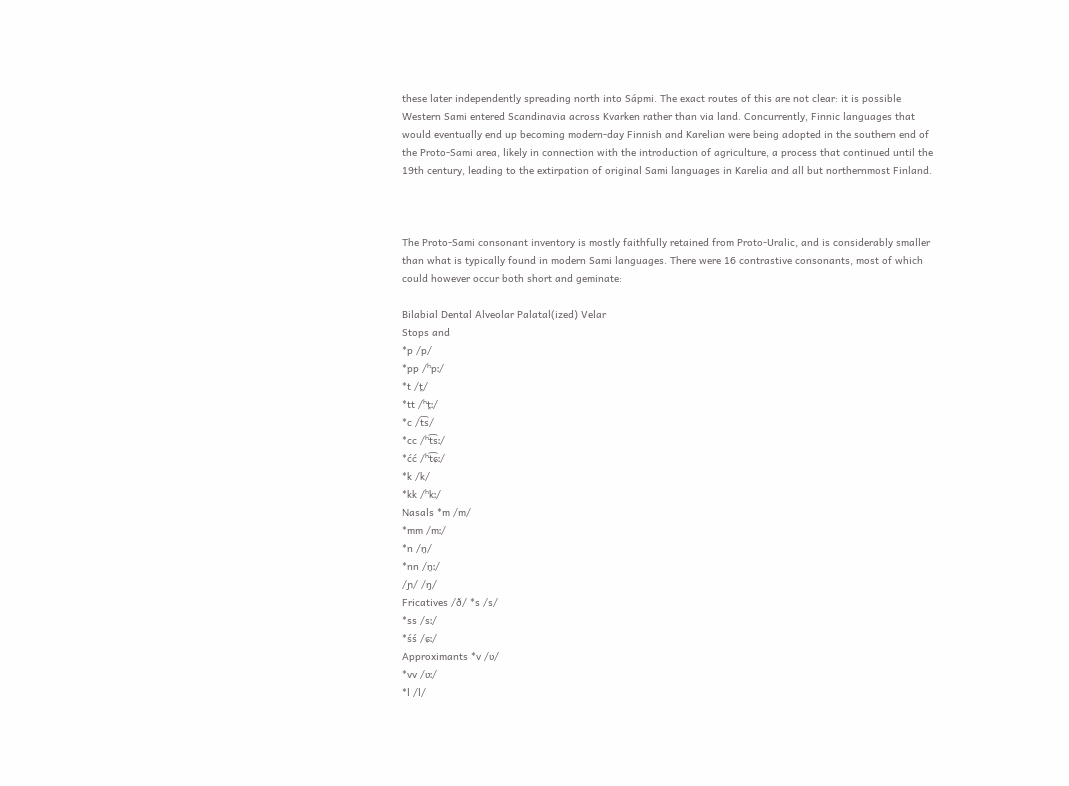these later independently spreading north into Sápmi. The exact routes of this are not clear: it is possible Western Sami entered Scandinavia across Kvarken rather than via land. Concurrently, Finnic languages that would eventually end up becoming modern-day Finnish and Karelian were being adopted in the southern end of the Proto-Sami area, likely in connection with the introduction of agriculture, a process that continued until the 19th century, leading to the extirpation of original Sami languages in Karelia and all but northernmost Finland.



The Proto-Sami consonant inventory is mostly faithfully retained from Proto-Uralic, and is considerably smaller than what is typically found in modern Sami languages. There were 16 contrastive consonants, most of which could however occur both short and geminate:

Bilabial Dental Alveolar Palatal(ized) Velar
Stops and
*p /p/
*pp /ʰpː/
*t /t̪/
*tt /ʰt̪ː/
*c /t͡s/
*cc /ʰt͡sː/
*ćć /ʰt͡ɕː/
*k /k/
*kk /ʰkː/
Nasals *m /m/
*mm /mː/
*n /n̪/
*nn /n̪ː/
/ɲ/ /ŋ/
Fricatives /ð/ *s /s/
*ss /sː/
*śś /ɕː/
Approximants *v /ʋ/
*vv /ʋː/
*l /l/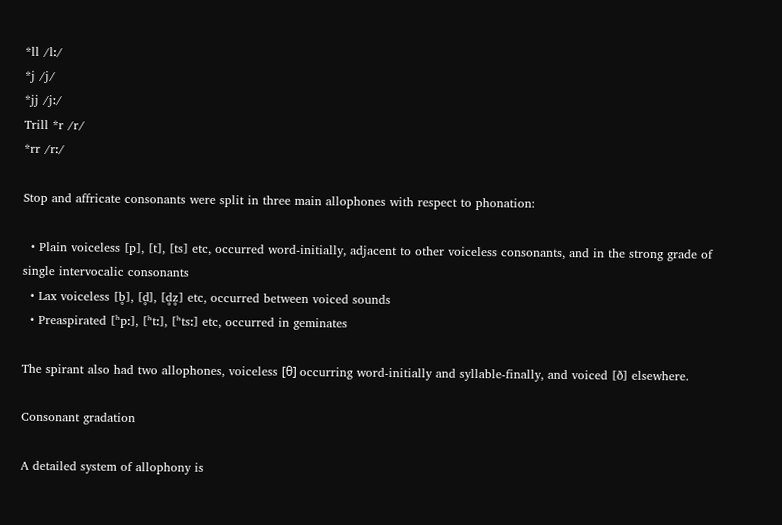*ll /lː/
*j /j/
*jj /jː/
Trill *r /r/
*rr /rː/

Stop and affricate consonants were split in three main allophones with respect to phonation:

  • Plain voiceless [p], [t], [ts] etc, occurred word-initially, adjacent to other voiceless consonants, and in the strong grade of single intervocalic consonants
  • Lax voiceless [b̥], [d̥], [d̥z̥] etc, occurred between voiced sounds
  • Preaspirated [ʰpː], [ʰtː], [ʰtsː] etc, occurred in geminates

The spirant also had two allophones, voiceless [θ] occurring word-initially and syllable-finally, and voiced [ð] elsewhere.

Consonant gradation

A detailed system of allophony is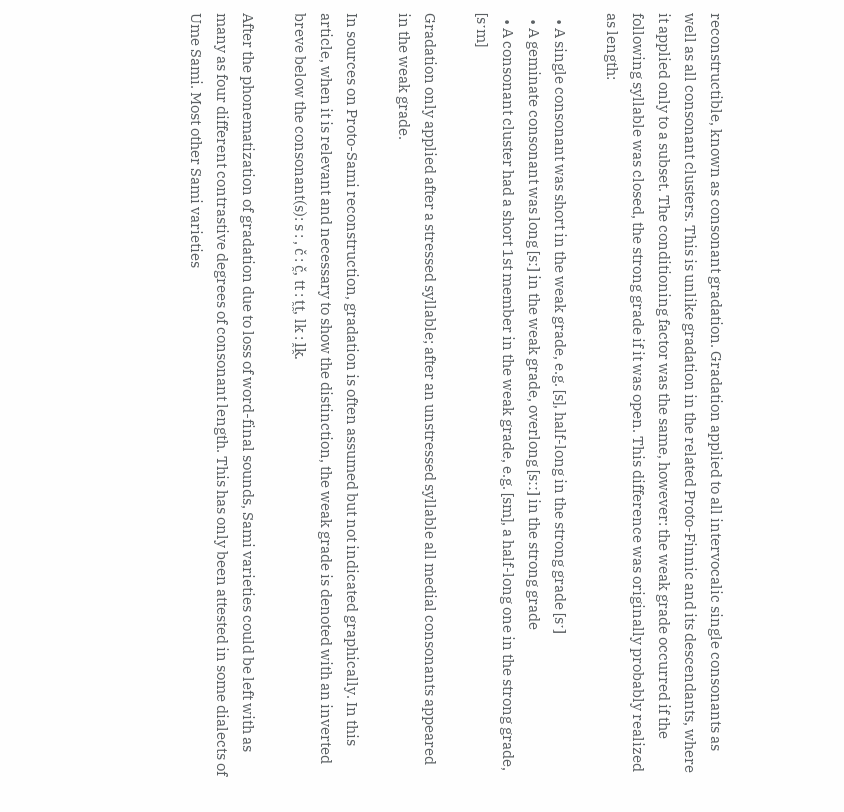reconstructible, known as consonant gradation. Gradation applied to all intervocalic single consonants as well as all consonant clusters. This is unlike gradation in the related Proto-Finnic and its descendants, where it applied only to a subset. The conditioning factor was the same, however: the weak grade occurred if the following syllable was closed, the strong grade if it was open. This difference was originally probably realized as length:

  • A single consonant was short in the weak grade, e.g. [s], half-long in the strong grade [sˑ]
  • A geminate consonant was long [sː] in the weak grade, overlong [sːː] in the strong grade
  • A consonant cluster had a short 1st member in the weak grade, e.g. [sm], a half-long one in the strong grade, [sˑm]

Gradation only applied after a stressed syllable; after an unstressed syllable all medial consonants appeared in the weak grade.

In sources on Proto-Sami reconstruction, gradation is often assumed but not indicated graphically. In this article, when it is relevant and necessary to show the distinction, the weak grade is denoted with an inverted breve below the consonant(s): s : , č : č̯, tt : t̯t̯, lk : l̯k̯.

After the phonematization of gradation due to loss of word-final sounds, Sami varieties could be left with as many as four different contrastive degrees of consonant length. This has only been attested in some dialects of Ume Sami. Most other Sami varieties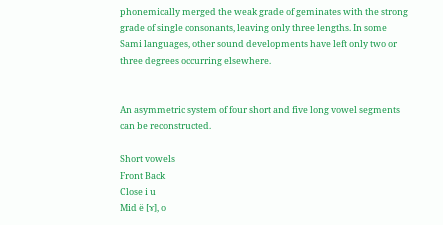phonemically merged the weak grade of geminates with the strong grade of single consonants, leaving only three lengths. In some Sami languages, other sound developments have left only two or three degrees occurring elsewhere.


An asymmetric system of four short and five long vowel segments can be reconstructed.

Short vowels
Front Back
Close i u
Mid ë [ɤ], o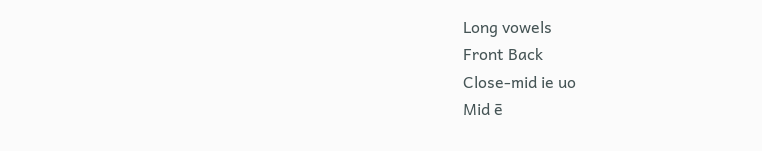Long vowels
Front Back
Close-mid ie uo
Mid ē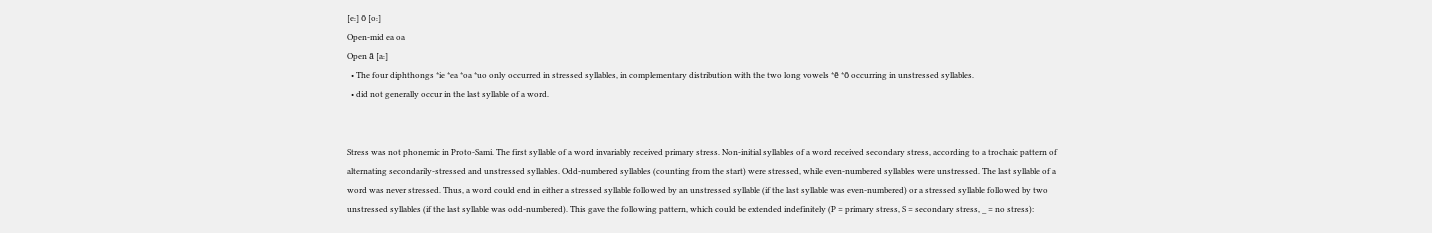[eː] ō [oː]
Open-mid ea oa
Open ā [aː]
  • The four diphthongs *ie *ea *oa *uo only occurred in stressed syllables, in complementary distribution with the two long vowels *ē *ō occurring in unstressed syllables.
  • did not generally occur in the last syllable of a word.


Stress was not phonemic in Proto-Sami. The first syllable of a word invariably received primary stress. Non-initial syllables of a word received secondary stress, according to a trochaic pattern of alternating secondarily-stressed and unstressed syllables. Odd-numbered syllables (counting from the start) were stressed, while even-numbered syllables were unstressed. The last syllable of a word was never stressed. Thus, a word could end in either a stressed syllable followed by an unstressed syllable (if the last syllable was even-numbered) or a stressed syllable followed by two unstressed syllables (if the last syllable was odd-numbered). This gave the following pattern, which could be extended indefinitely (P = primary stress, S = secondary stress, _ = no stress):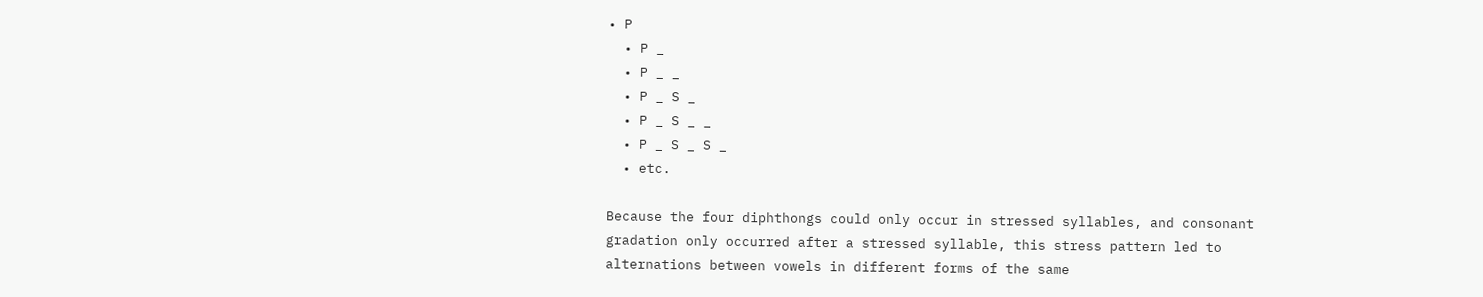• P
  • P _
  • P _ _
  • P _ S _
  • P _ S _ _
  • P _ S _ S _
  • etc.

Because the four diphthongs could only occur in stressed syllables, and consonant gradation only occurred after a stressed syllable, this stress pattern led to alternations between vowels in different forms of the same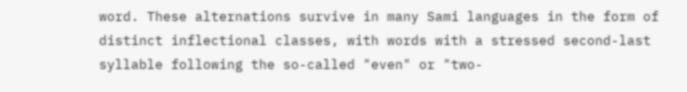word. These alternations survive in many Sami languages in the form of distinct inflectional classes, with words with a stressed second-last syllable following the so-called "even" or "two-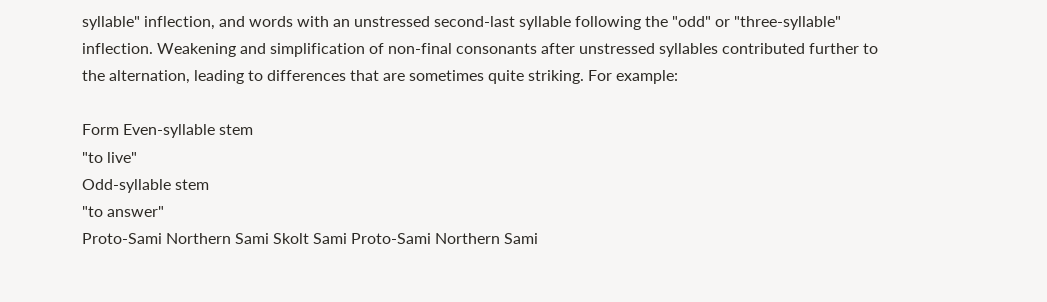syllable" inflection, and words with an unstressed second-last syllable following the "odd" or "three-syllable" inflection. Weakening and simplification of non-final consonants after unstressed syllables contributed further to the alternation, leading to differences that are sometimes quite striking. For example:

Form Even-syllable stem
"to live"
Odd-syllable stem
"to answer"
Proto-Sami Northern Sami Skolt Sami Proto-Sami Northern Sami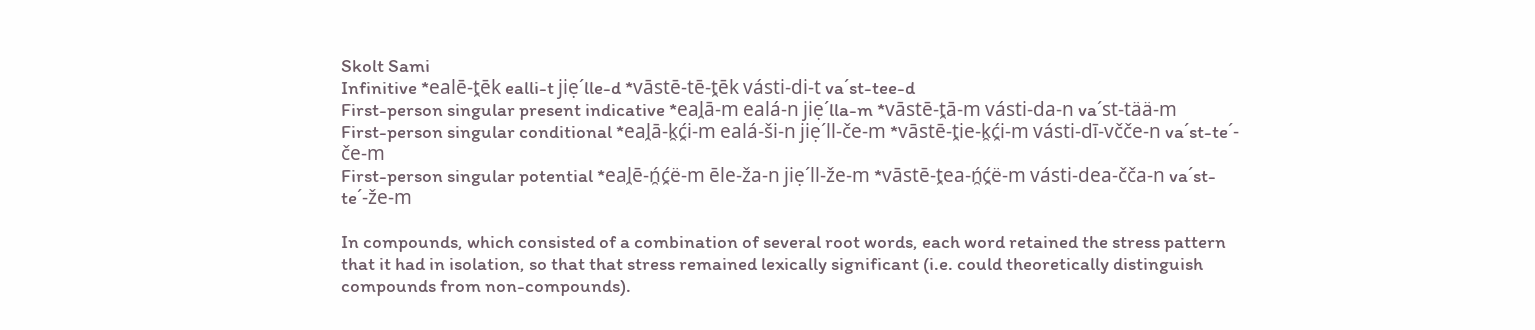Skolt Sami
Infinitive *ealē-t̯ēk ealli-t jiẹˊlle-d *vāstē-tē-t̯ēk vásti-di-t vaˊst-tee-d
First-person singular present indicative *eal̯ā-m ealá-n jiẹˊlla-m *vāstē-t̯ā-m vásti-da-n vaˊst-tää-m
First-person singular conditional *eal̯ā-k̯ć̯i-m ealá-ši-n jiẹˊll-če-m *vāstē-t̯ie-k̯ć̯i-m vásti-dī-včče-n vaˊst-teˊ-če-m
First-person singular potential *eal̯ē-ń̯ć̯ë-m ēle-ža-n jiẹˊll-že-m *vāstē-t̯ea-ń̯ć̯ë-m vásti-dea-čča-n vaˊst-teˊ-že-m

In compounds, which consisted of a combination of several root words, each word retained the stress pattern that it had in isolation, so that that stress remained lexically significant (i.e. could theoretically distinguish compounds from non-compounds).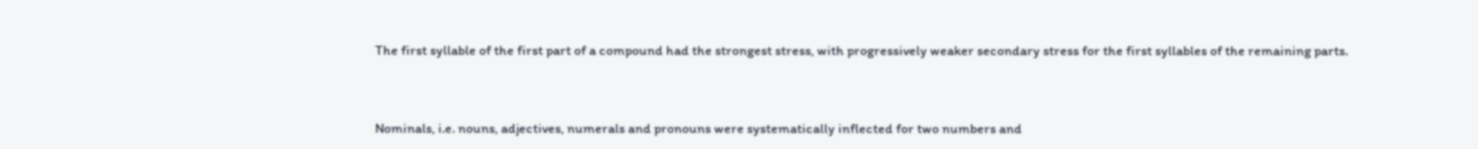The first syllable of the first part of a compound had the strongest stress, with progressively weaker secondary stress for the first syllables of the remaining parts.



Nominals, i.e. nouns, adjectives, numerals and pronouns were systematically inflected for two numbers and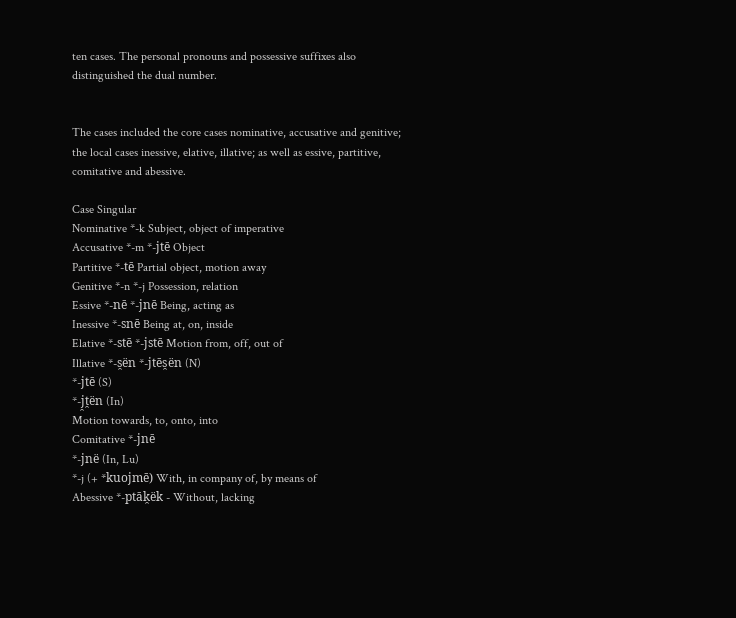ten cases. The personal pronouns and possessive suffixes also distinguished the dual number.


The cases included the core cases nominative, accusative and genitive; the local cases inessive, elative, illative; as well as essive, partitive, comitative and abessive.

Case Singular
Nominative *-k Subject, object of imperative
Accusative *-m *-jtē Object
Partitive *-tē Partial object, motion away
Genitive *-n *-j Possession, relation
Essive *-nē *-jnē Being, acting as
Inessive *-snē Being at, on, inside
Elative *-stē *-jstē Motion from, off, out of
Illative *-s̯ën *-jtēs̯ën (N)
*-jtē (S)
*-j̯t̯ën (In)
Motion towards, to, onto, into
Comitative *-jnē
*-jnë (In, Lu)
*-j (+ *kuojmē) With, in company of, by means of
Abessive *-ptāk̯ëk - Without, lacking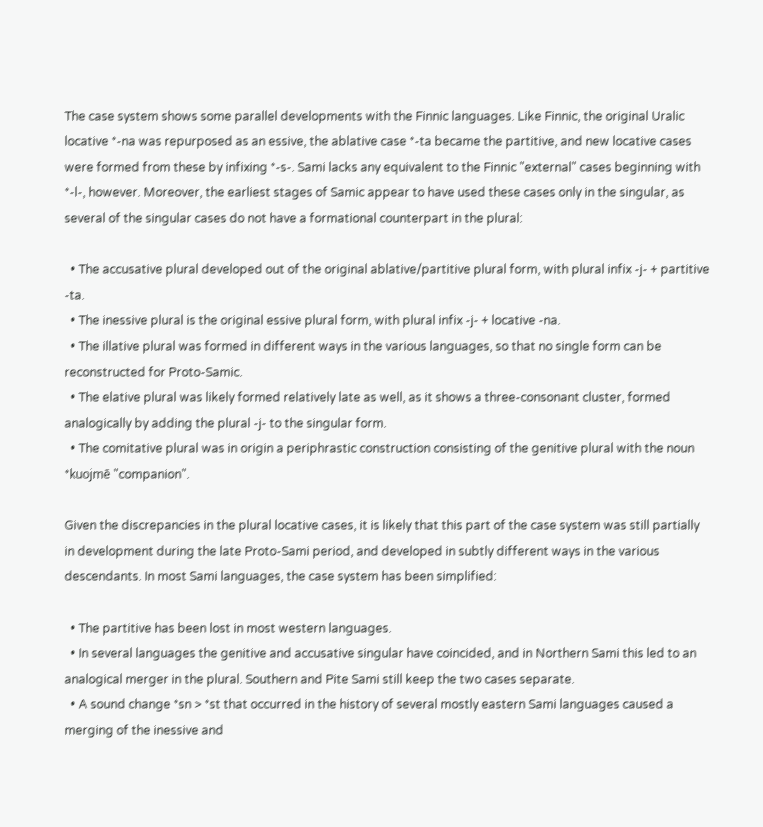The case system shows some parallel developments with the Finnic languages. Like Finnic, the original Uralic locative *-na was repurposed as an essive, the ablative case *-ta became the partitive, and new locative cases were formed from these by infixing *-s-. Sami lacks any equivalent to the Finnic "external" cases beginning with *-l-, however. Moreover, the earliest stages of Samic appear to have used these cases only in the singular, as several of the singular cases do not have a formational counterpart in the plural:

  • The accusative plural developed out of the original ablative/partitive plural form, with plural infix -j- + partitive -ta.
  • The inessive plural is the original essive plural form, with plural infix -j- + locative -na.
  • The illative plural was formed in different ways in the various languages, so that no single form can be reconstructed for Proto-Samic.
  • The elative plural was likely formed relatively late as well, as it shows a three-consonant cluster, formed analogically by adding the plural -j- to the singular form.
  • The comitative plural was in origin a periphrastic construction consisting of the genitive plural with the noun *kuojmē "companion".

Given the discrepancies in the plural locative cases, it is likely that this part of the case system was still partially in development during the late Proto-Sami period, and developed in subtly different ways in the various descendants. In most Sami languages, the case system has been simplified:

  • The partitive has been lost in most western languages.
  • In several languages the genitive and accusative singular have coincided, and in Northern Sami this led to an analogical merger in the plural. Southern and Pite Sami still keep the two cases separate.
  • A sound change *sn > *st that occurred in the history of several mostly eastern Sami languages caused a merging of the inessive and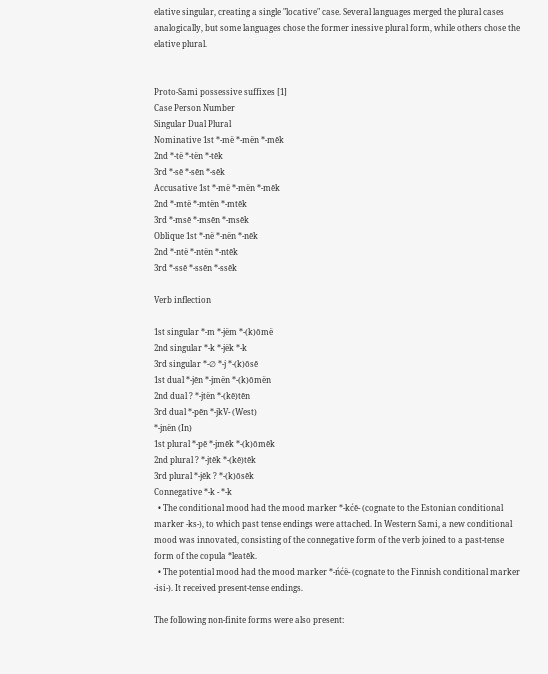elative singular, creating a single "locative" case. Several languages merged the plural cases analogically, but some languages chose the former inessive plural form, while others chose the elative plural.


Proto-Sami possessive suffixes [1]
Case Person Number
Singular Dual Plural
Nominative 1st *-më *-mën *-mēk
2nd *-të *-tën *-tēk
3rd *-sē *-sēn *-sēk
Accusative 1st *-më *-mën *-mēk
2nd *-mtë *-mtën *-mtēk
3rd *-msē *-msēn *-msēk
Oblique 1st *-në *-nën *-nēk
2nd *-ntë *-ntën *-ntēk
3rd *-ssē *-ssēn *-ssēk

Verb inflection

1st singular *-m *-jëm *-(k)ōmë
2nd singular *-k *-jëk *-k
3rd singular *-∅ *-j *-(k)ōsē
1st dual *-jēn *-jmën *-(k)ōmën
2nd dual ? *-jtën *-(kē)tēn
3rd dual *-pēn *-jkV- (West)
*-jnën (In)
1st plural *-pē *-jmēk *-(k)ōmēk
2nd plural ? *-jtēk *-(kē)tēk
3rd plural *-jēk ? *-(k)ōsēk
Connegative *-k - *-k
  • The conditional mood had the mood marker *-kćē- (cognate to the Estonian conditional marker -ks-), to which past tense endings were attached. In Western Sami, a new conditional mood was innovated, consisting of the connegative form of the verb joined to a past-tense form of the copula *leatēk.
  • The potential mood had the mood marker *-ńćë- (cognate to the Finnish conditional marker -isi-). It received present-tense endings.

The following non-finite forms were also present: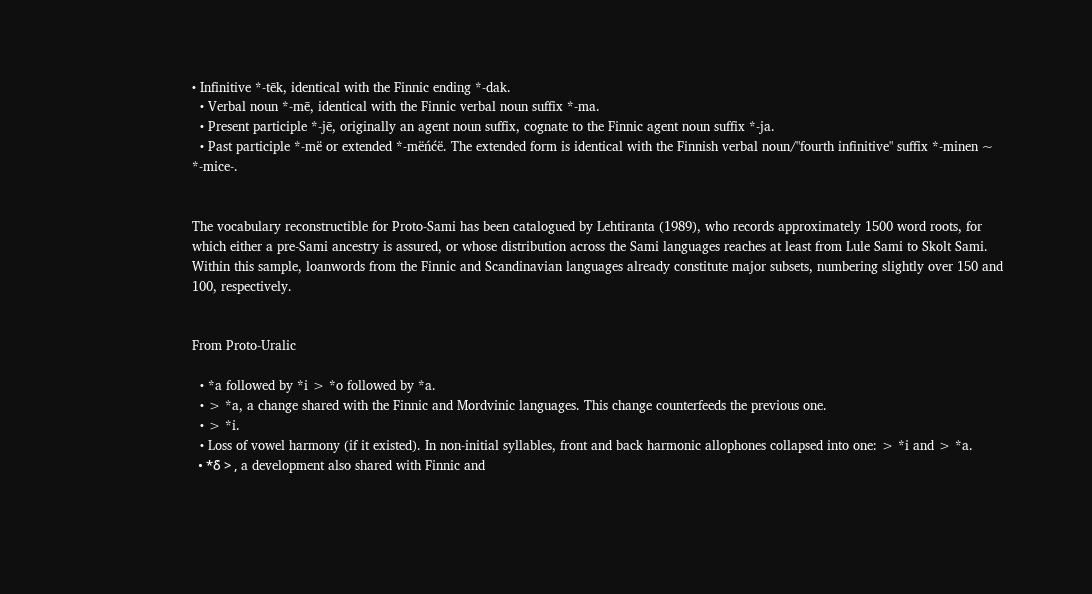• Infinitive *-tēk, identical with the Finnic ending *-dak.
  • Verbal noun *-mē, identical with the Finnic verbal noun suffix *-ma.
  • Present participle *-jē, originally an agent noun suffix, cognate to the Finnic agent noun suffix *-ja.
  • Past participle *-më or extended *-mëńćë. The extended form is identical with the Finnish verbal noun/"fourth infinitive" suffix *-minen ~ *-mice-.


The vocabulary reconstructible for Proto-Sami has been catalogued by Lehtiranta (1989), who records approximately 1500 word roots, for which either a pre-Sami ancestry is assured, or whose distribution across the Sami languages reaches at least from Lule Sami to Skolt Sami. Within this sample, loanwords from the Finnic and Scandinavian languages already constitute major subsets, numbering slightly over 150 and 100, respectively.


From Proto-Uralic

  • *a followed by *i > *o followed by *a.
  • > *a, a change shared with the Finnic and Mordvinic languages. This change counterfeeds the previous one.
  • > *i.
  • Loss of vowel harmony (if it existed). In non-initial syllables, front and back harmonic allophones collapsed into one: > *i and > *a.
  • *δ́ > , a development also shared with Finnic and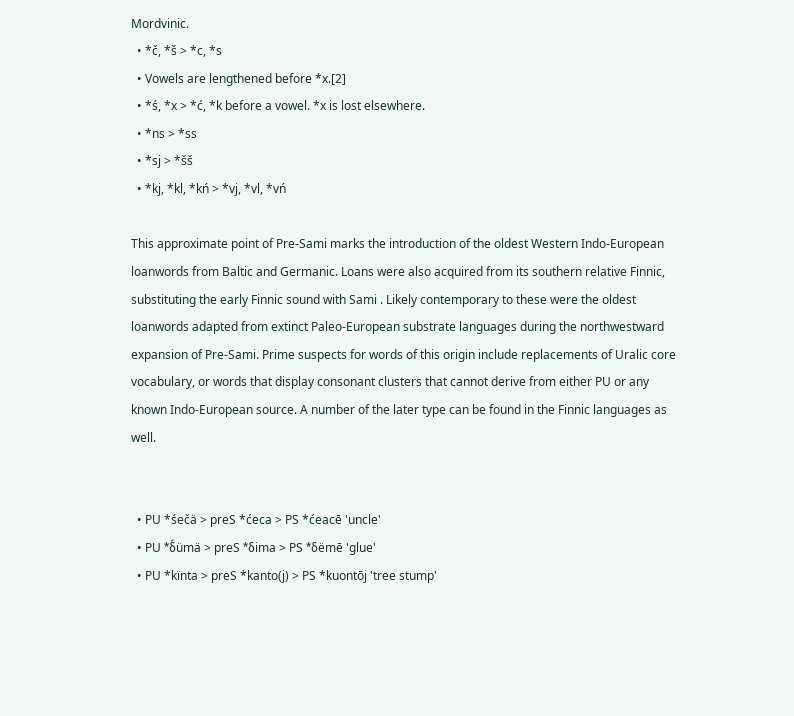Mordvinic.
  • *č, *š > *c, *s
  • Vowels are lengthened before *x.[2]
  • *ś, *x > *ć, *k before a vowel. *x is lost elsewhere.
  • *ns > *ss
  • *sj > *šš
  • *kj, *kl, *kń > *vj, *vl, *vń

This approximate point of Pre-Sami marks the introduction of the oldest Western Indo-European loanwords from Baltic and Germanic. Loans were also acquired from its southern relative Finnic, substituting the early Finnic sound with Sami . Likely contemporary to these were the oldest loanwords adapted from extinct Paleo-European substrate languages during the northwestward expansion of Pre-Sami. Prime suspects for words of this origin include replacements of Uralic core vocabulary, or words that display consonant clusters that cannot derive from either PU or any known Indo-European source. A number of the later type can be found in the Finnic languages as well.


  • PU *śečä > preS *ćeca > PS *ćeacē 'uncle'
  • PU *δ́ümä > preS *δima > PS *δëmē 'glue'
  • PU *kïnta > preS *kanto(j) > PS *kuontōj 'tree stump'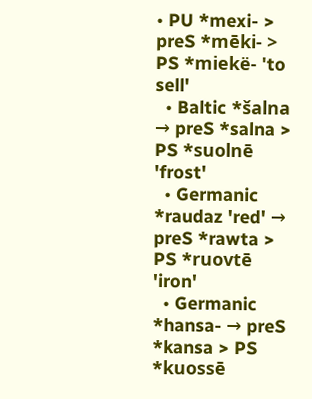• PU *mexi- > preS *mēki- > PS *miekë- 'to sell'
  • Baltic *šalna → preS *salna > PS *suolnē 'frost'
  • Germanic *raudaz 'red' → preS *rawta > PS *ruovtē 'iron'
  • Germanic *hansa- → preS *kansa > PS *kuossē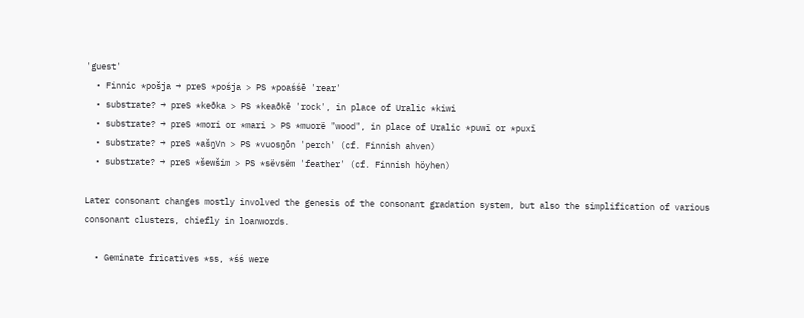'guest'
  • Finnic *pošja → preS *pośja > PS *poaśśē 'rear'
  • substrate? → preS *keðka > PS *keaðkē 'rock', in place of Uralic *kiwi
  • substrate? → preS *mori or *mari > PS *muorë "wood", in place of Uralic *puwï or *puxï
  • substrate? → preS *ašŋVn > PS *vuosŋōn 'perch' (cf. Finnish ahven)
  • substrate? → preS *šewšim > PS *sëvsëm 'feather' (cf. Finnish höyhen)

Later consonant changes mostly involved the genesis of the consonant gradation system, but also the simplification of various consonant clusters, chiefly in loanwords.

  • Geminate fricatives *ss, *śś were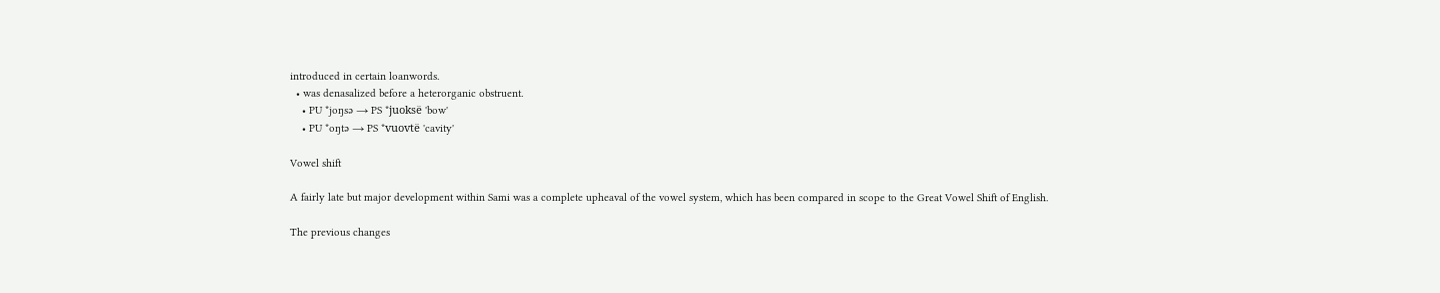introduced in certain loanwords.
  • was denasalized before a heterorganic obstruent.
    • PU *joŋsə → PS *juoksë 'bow'
    • PU *oŋtə → PS *vuovtë 'cavity'

Vowel shift

A fairly late but major development within Sami was a complete upheaval of the vowel system, which has been compared in scope to the Great Vowel Shift of English.

The previous changes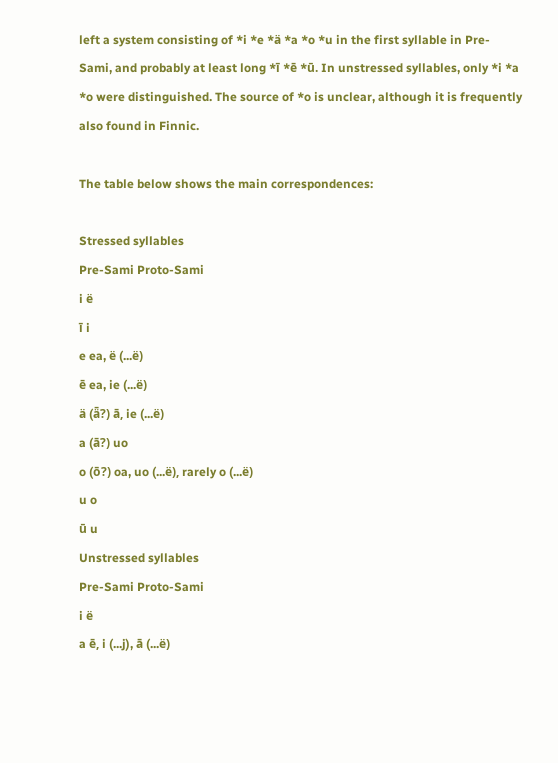left a system consisting of *i *e *ä *a *o *u in the first syllable in Pre-Sami, and probably at least long *ī *ē *ū. In unstressed syllables, only *i *a *o were distinguished. The source of *o is unclear, although it is frequently also found in Finnic.

The table below shows the main correspondences:

Stressed syllables
Pre-Sami Proto-Sami
i ë
ī i
e ea, ë (...ë)
ē ea, ie (...ë)
ä (ǟ?) ā, ie (...ë)
a (ā?) uo
o (ō?) oa, uo (...ë), rarely o (...ë)
u o
ū u
Unstressed syllables
Pre-Sami Proto-Sami
i ë
a ē, i (...j), ā (...ë)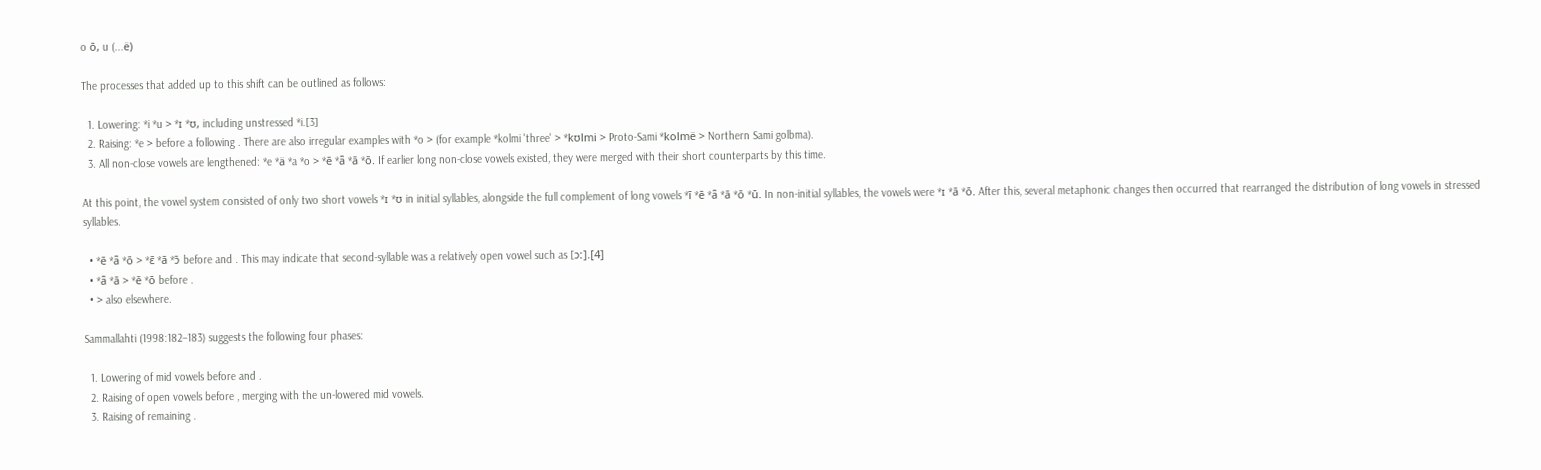o ō, u (...ë)

The processes that added up to this shift can be outlined as follows:

  1. Lowering: *i *u > *ɪ *ʊ, including unstressed *i.[3]
  2. Raising: *e > before a following . There are also irregular examples with *o > (for example *kolmi 'three' > *kʊlmi > Proto-Sami *kolmë > Northern Sami golbma).
  3. All non-close vowels are lengthened: *e *ä *a *o > *ē *ǟ *ā *ō. If earlier long non-close vowels existed, they were merged with their short counterparts by this time.

At this point, the vowel system consisted of only two short vowels *ɪ *ʊ in initial syllables, alongside the full complement of long vowels *ī *ē *ǟ *ā *ō *ū. In non-initial syllables, the vowels were *ɪ *ā *ō. After this, several metaphonic changes then occurred that rearranged the distribution of long vowels in stressed syllables.

  • *ē *ǟ *ō > *ɛ̄ *ā *ɔ̄ before and . This may indicate that second-syllable was a relatively open vowel such as [ɔː].[4]
  • *ǟ *ā > *ē *ō before .
  • > also elsewhere.

Sammallahti (1998:182–183) suggests the following four phases:

  1. Lowering of mid vowels before and .
  2. Raising of open vowels before , merging with the un-lowered mid vowels.
  3. Raising of remaining .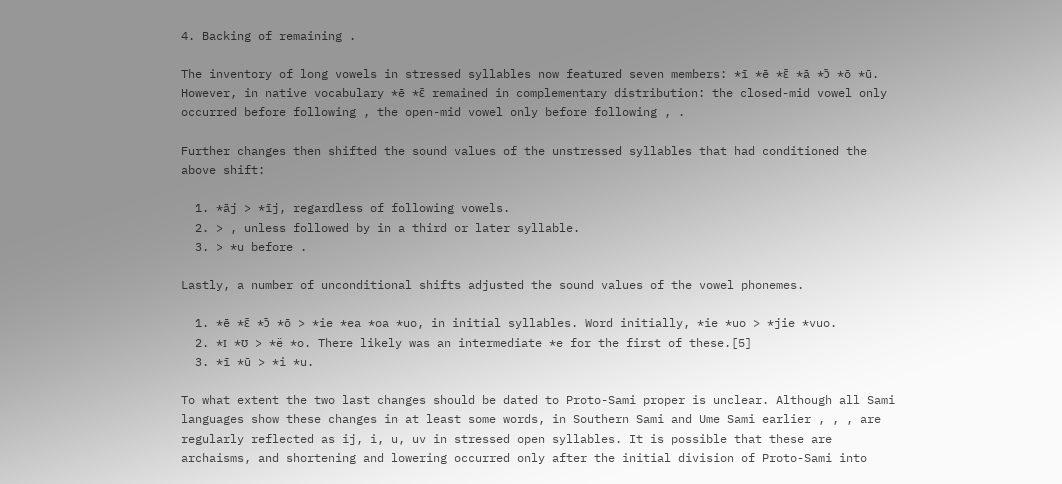4. Backing of remaining .

The inventory of long vowels in stressed syllables now featured seven members: *ī *ē *ɛ̄ *ā *ɔ̄ *ō *ū. However, in native vocabulary *ē *ɛ̄ remained in complementary distribution: the closed-mid vowel only occurred before following , the open-mid vowel only before following , .

Further changes then shifted the sound values of the unstressed syllables that had conditioned the above shift:

  1. *āj > *īj, regardless of following vowels.
  2. > , unless followed by in a third or later syllable.
  3. > *u before .

Lastly, a number of unconditional shifts adjusted the sound values of the vowel phonemes.

  1. *ē *ɛ̄ *ɔ̄ *ō > *ie *ea *oa *uo, in initial syllables. Word initially, *ie *uo > *jie *vuo.
  2. *ɪ *ʊ > *ë *o. There likely was an intermediate *e for the first of these.[5]
  3. *ī *ū > *i *u.

To what extent the two last changes should be dated to Proto-Sami proper is unclear. Although all Sami languages show these changes in at least some words, in Southern Sami and Ume Sami earlier , , , are regularly reflected as ij, i, u, uv in stressed open syllables. It is possible that these are archaisms, and shortening and lowering occurred only after the initial division of Proto-Sami into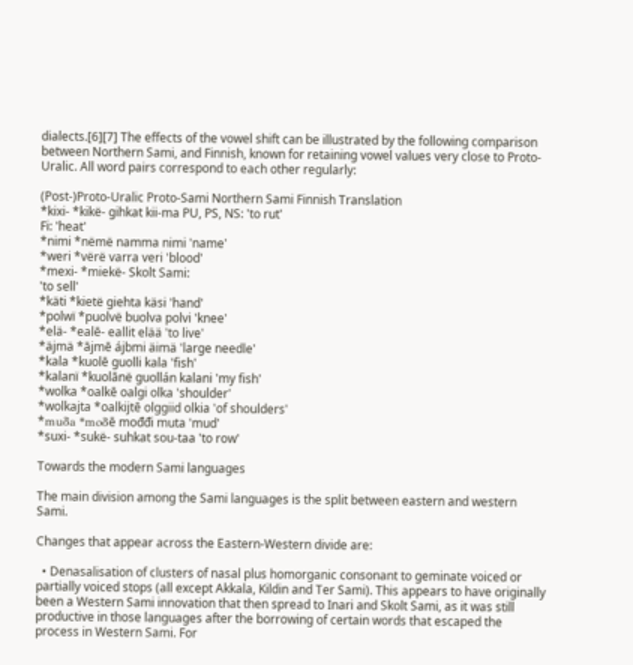dialects.[6][7] The effects of the vowel shift can be illustrated by the following comparison between Northern Sami, and Finnish, known for retaining vowel values very close to Proto-Uralic. All word pairs correspond to each other regularly:

(Post-)Proto-Uralic Proto-Sami Northern Sami Finnish Translation
*kixi- *kikë- gihkat kii-ma PU, PS, NS: 'to rut'
Fi: 'heat'
*nimi *nëmë namma nimi 'name'
*weri *vërë varra veri 'blood'
*mexi- *miekë- Skolt Sami:
'to sell'
*käti *kietë giehta käsi 'hand'
*polwï *puolvë buolva polvi 'knee'
*elä- *ealē- eallit elää 'to live'
*äjmä *ājmē ájbmi äimä 'large needle'
*kala *kuolē guolli kala 'fish'
*kalanï *kuolānë guollán kalani 'my fish'
*wolka *oalkē oalgi olka 'shoulder'
*wolkajta *oalkijtē olggiid olkia 'of shoulders'
*muδa *moδē mođđi muta 'mud'
*suxi- *sukë- suhkat sou-taa 'to row'

Towards the modern Sami languages

The main division among the Sami languages is the split between eastern and western Sami.

Changes that appear across the Eastern-Western divide are:

  • Denasalisation of clusters of nasal plus homorganic consonant to geminate voiced or partially voiced stops (all except Akkala, Kildin and Ter Sami). This appears to have originally been a Western Sami innovation that then spread to Inari and Skolt Sami, as it was still productive in those languages after the borrowing of certain words that escaped the process in Western Sami. For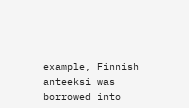example, Finnish anteeksi was borrowed into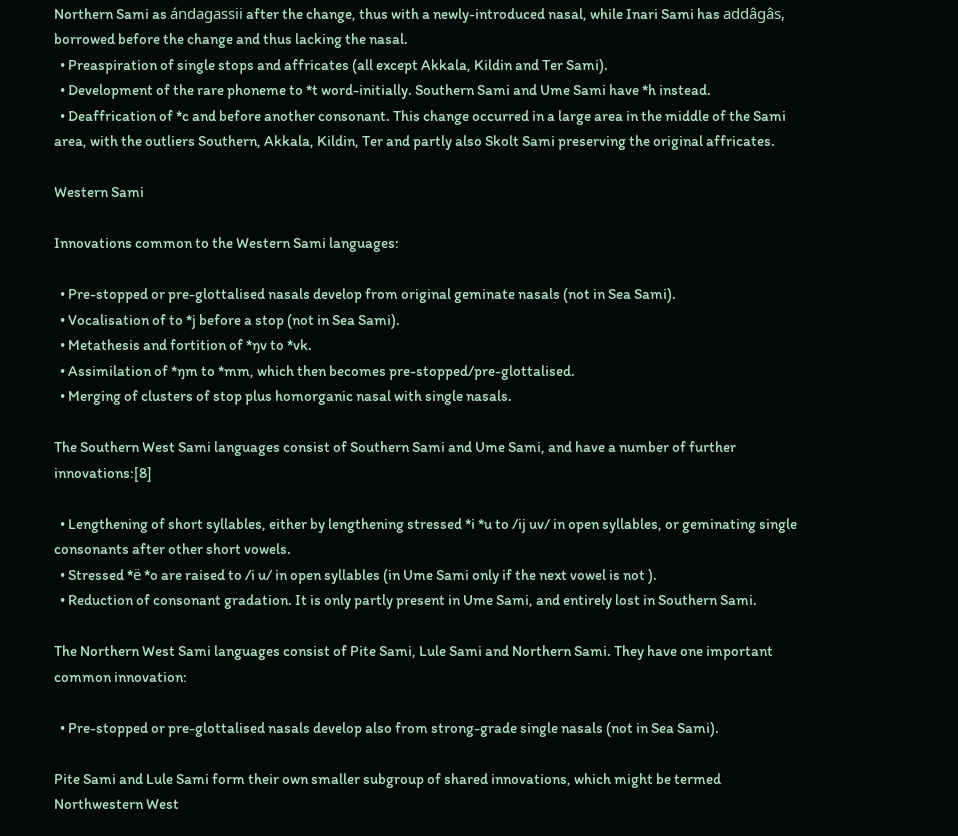Northern Sami as ándagassii after the change, thus with a newly-introduced nasal, while Inari Sami has addâgâs, borrowed before the change and thus lacking the nasal.
  • Preaspiration of single stops and affricates (all except Akkala, Kildin and Ter Sami).
  • Development of the rare phoneme to *t word-initially. Southern Sami and Ume Sami have *h instead.
  • Deaffrication of *c and before another consonant. This change occurred in a large area in the middle of the Sami area, with the outliers Southern, Akkala, Kildin, Ter and partly also Skolt Sami preserving the original affricates.

Western Sami

Innovations common to the Western Sami languages:

  • Pre-stopped or pre-glottalised nasals develop from original geminate nasals (not in Sea Sami).
  • Vocalisation of to *j before a stop (not in Sea Sami).
  • Metathesis and fortition of *ŋv to *vk.
  • Assimilation of *ŋm to *mm, which then becomes pre-stopped/pre-glottalised.
  • Merging of clusters of stop plus homorganic nasal with single nasals.

The Southern West Sami languages consist of Southern Sami and Ume Sami, and have a number of further innovations:[8]

  • Lengthening of short syllables, either by lengthening stressed *i *u to /ij uv/ in open syllables, or geminating single consonants after other short vowels.
  • Stressed *ë *o are raised to /i u/ in open syllables (in Ume Sami only if the next vowel is not ).
  • Reduction of consonant gradation. It is only partly present in Ume Sami, and entirely lost in Southern Sami.

The Northern West Sami languages consist of Pite Sami, Lule Sami and Northern Sami. They have one important common innovation:

  • Pre-stopped or pre-glottalised nasals develop also from strong-grade single nasals (not in Sea Sami).

Pite Sami and Lule Sami form their own smaller subgroup of shared innovations, which might be termed Northwestern West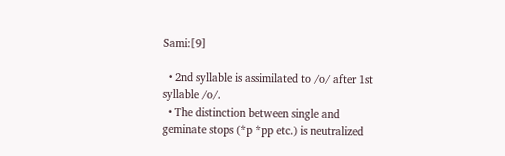Sami:[9]

  • 2nd syllable is assimilated to /o/ after 1st syllable /o/.
  • The distinction between single and geminate stops (*p *pp etc.) is neutralized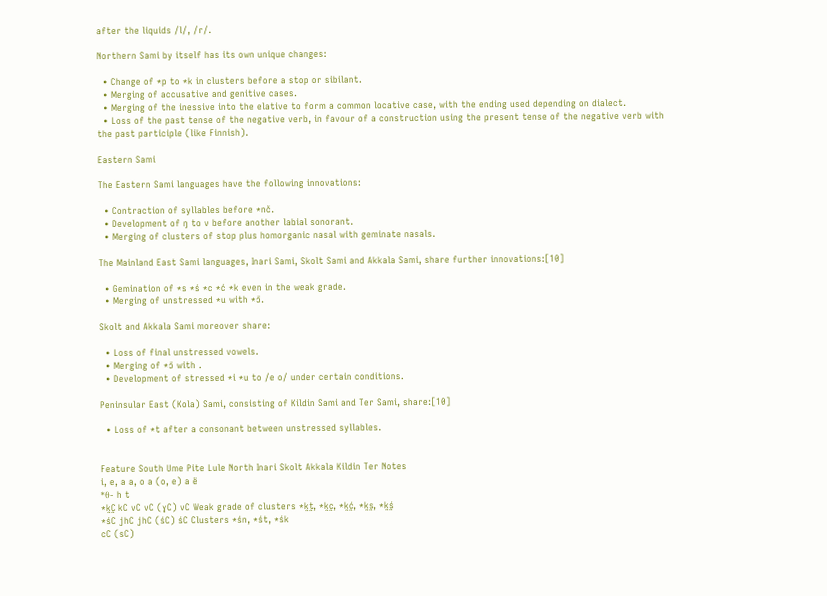after the liquids /l/, /r/.

Northern Sami by itself has its own unique changes:

  • Change of *p to *k in clusters before a stop or sibilant.
  • Merging of accusative and genitive cases.
  • Merging of the inessive into the elative to form a common locative case, with the ending used depending on dialect.
  • Loss of the past tense of the negative verb, in favour of a construction using the present tense of the negative verb with the past participle (like Finnish).

Eastern Sami

The Eastern Sami languages have the following innovations:

  • Contraction of syllables before *nč.
  • Development of ŋ to v before another labial sonorant.
  • Merging of clusters of stop plus homorganic nasal with geminate nasals.

The Mainland East Sami languages, Inari Sami, Skolt Sami and Akkala Sami, share further innovations:[10]

  • Gemination of *s *ś *c *ć *k even in the weak grade.
  • Merging of unstressed *u with *ɔ̄.

Skolt and Akkala Sami moreover share:

  • Loss of final unstressed vowels.
  • Merging of *ɔ̄ with .
  • Development of stressed *i *u to /e o/ under certain conditions.

Peninsular East (Kola) Sami, consisting of Kildin Sami and Ter Sami, share:[10]

  • Loss of *t after a consonant between unstressed syllables.


Feature South Ume Pite Lule North Inari Skolt Akkala Kildin Ter Notes
i, e, a a, o a (o, e) a ë
*θ- h t
*k̯C̯ kC vC vC (ɣC) vC Weak grade of clusters *k̯t̯, *k̯c̯, *k̯ć̯, *k̯s̯, *k̯ś̯
*śC jhC jhC (śC) śC Clusters *śn, *śt, *śk
cC (sC)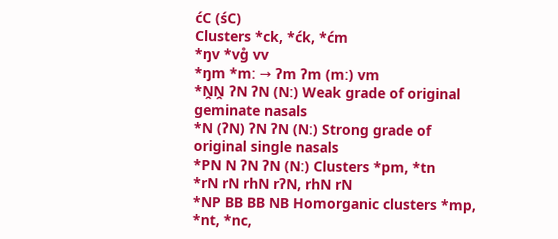ćC (śC)
Clusters *ck, *ćk, *ćm
*ŋv *vg̊ vv
*ŋm *mː → ʔm ʔm (mː) vm
*N̯N̯ ʔN ʔN (Nː) Weak grade of original geminate nasals
*N (ʔN) ʔN ʔN (Nː) Strong grade of original single nasals
*PN N ʔN ʔN (Nː) Clusters *pm, *tn
*rN rN rhN rʔN, rhN rN
*NP BB BB NB Homorganic clusters *mp, *nt, *nc,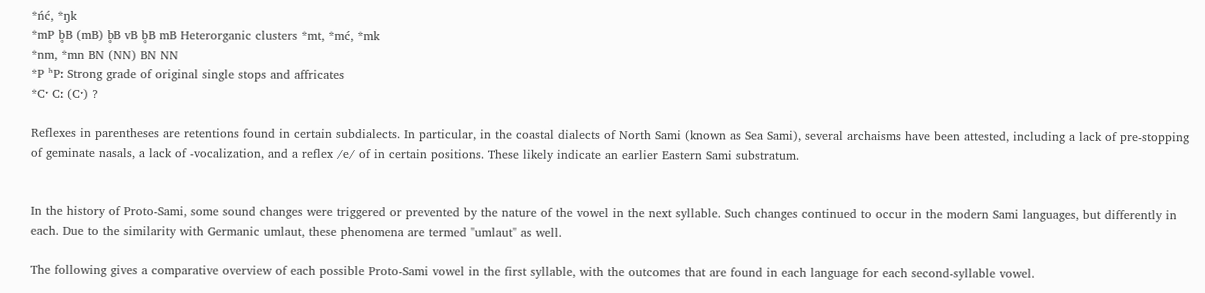*ńć, *ŋk
*mP b̥B (mB) b̥B vB b̥B mB Heterorganic clusters *mt, *mć, *mk
*nm, *mn BN (NN) BN NN
*P ʰPː Strong grade of original single stops and affricates
*Cˑ Cː (Cˑ) ?

Reflexes in parentheses are retentions found in certain subdialects. In particular, in the coastal dialects of North Sami (known as Sea Sami), several archaisms have been attested, including a lack of pre-stopping of geminate nasals, a lack of -vocalization, and a reflex /e/ of in certain positions. These likely indicate an earlier Eastern Sami substratum.


In the history of Proto-Sami, some sound changes were triggered or prevented by the nature of the vowel in the next syllable. Such changes continued to occur in the modern Sami languages, but differently in each. Due to the similarity with Germanic umlaut, these phenomena are termed "umlaut" as well.

The following gives a comparative overview of each possible Proto-Sami vowel in the first syllable, with the outcomes that are found in each language for each second-syllable vowel.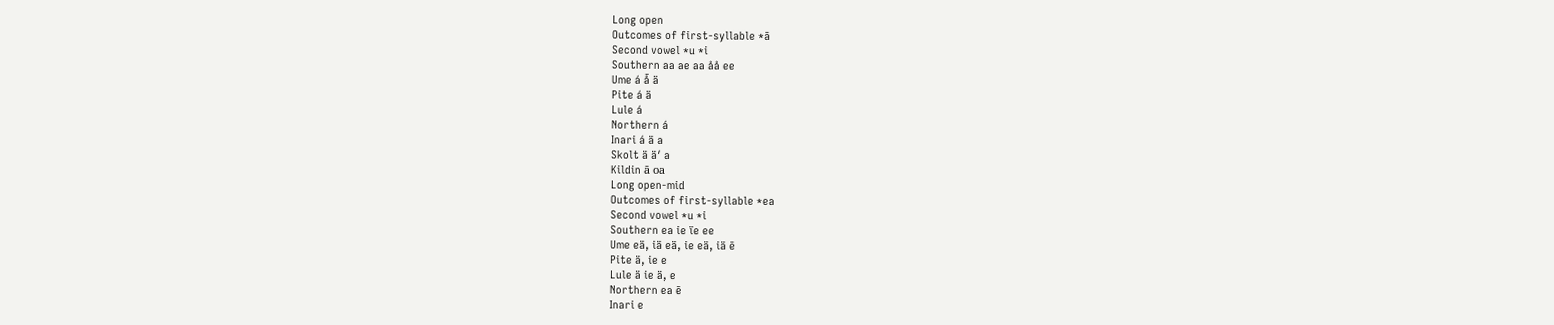Long open
Outcomes of first-syllable *ā
Second vowel *u *i
Southern aa ae aa åå ee
Ume á å̄ ä
Pite á ä
Lule á
Northern á
Inari á ä a
Skolt ä äʹ a
Kildin а̄ оа
Long open-mid
Outcomes of first-syllable *ea
Second vowel *u *i
Southern ea ie ïe ee
Ume eä, iä eä, ie eä, iä ē
Pite ä, ie e
Lule ä ie ä, e
Northern ea ē
Inari e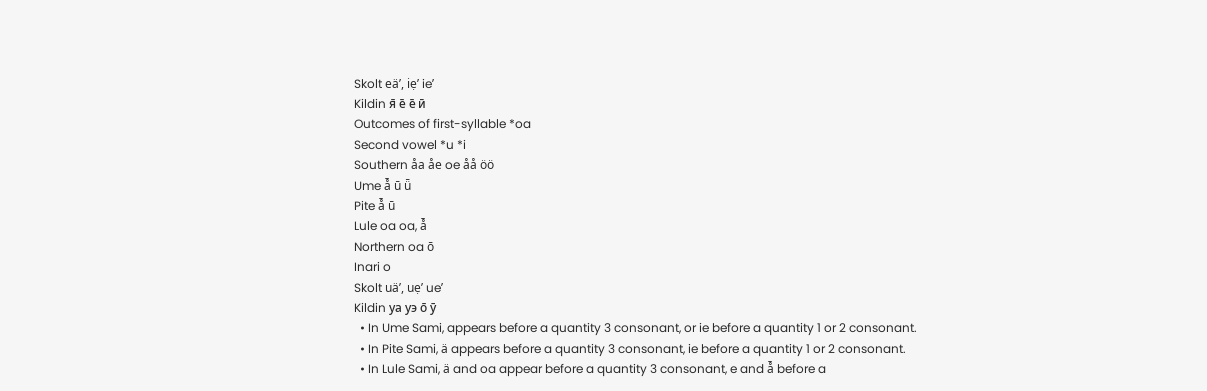Skolt eäʹ, iẹʹ ieʹ
Kildin я̄ е̄ е̄ ӣ
Outcomes of first-syllable *oa
Second vowel *u *i
Southern åa åe oe åå öö
Ume å̄ ū ǖ
Pite å̄ ū
Lule oa oa, å̄
Northern oa ō
Inari o
Skolt uäʹ, uẹʹ ueʹ
Kildin уа уэ о̄ ӯ
  • In Ume Sami, appears before a quantity 3 consonant, or ie before a quantity 1 or 2 consonant.
  • In Pite Sami, ä appears before a quantity 3 consonant, ie before a quantity 1 or 2 consonant.
  • In Lule Sami, ä and oa appear before a quantity 3 consonant, e and å̄ before a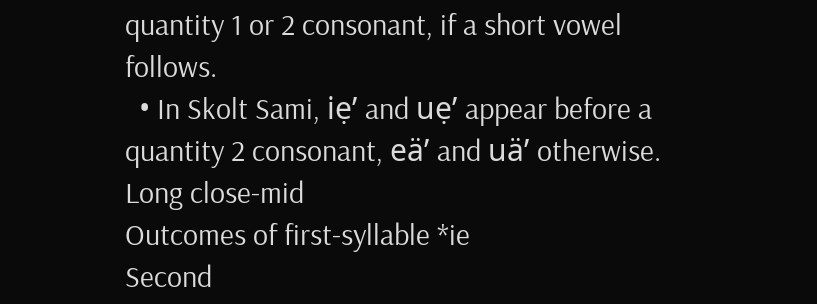quantity 1 or 2 consonant, if a short vowel follows.
  • In Skolt Sami, iẹʹ and uẹʹ appear before a quantity 2 consonant, eäʹ and uäʹ otherwise.
Long close-mid
Outcomes of first-syllable *ie
Second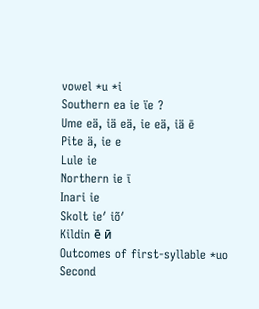vowel *u *i
Southern ea ie ïe ?
Ume eä, iä eä, ie eä, iä ē
Pite ä, ie e
Lule ie
Northern ie ī
Inari ie
Skolt ieʹ iõʹ
Kildin е̄ ӣ
Outcomes of first-syllable *uo
Second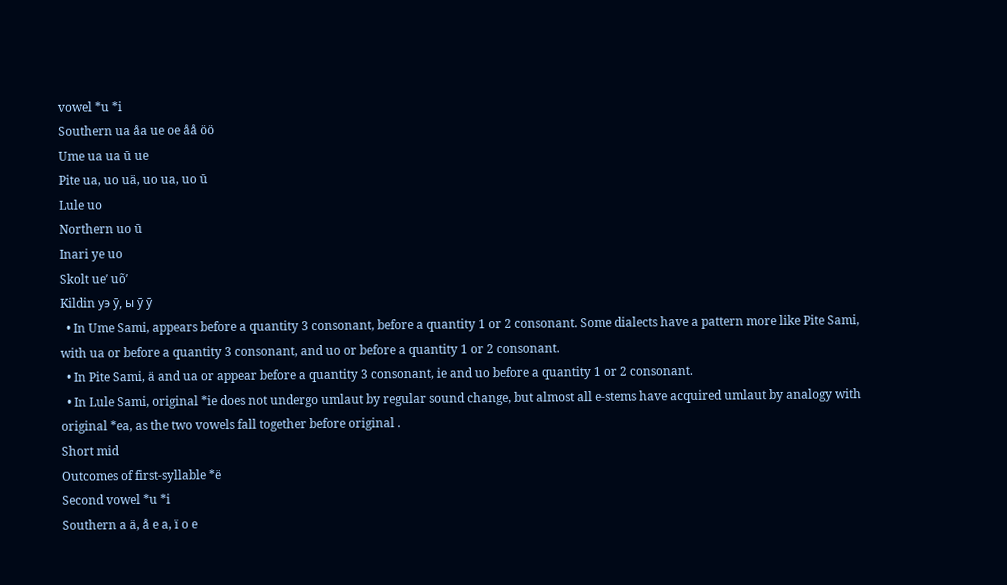vowel *u *i
Southern ua åa ue oe åå öö
Ume ua ua ū ue
Pite ua, uo uä, uo ua, uo ū
Lule uo
Northern uo ū
Inari ye uo
Skolt ueʹ uõʹ
Kildin уэ ӯ, ы ӯ ӯ
  • In Ume Sami, appears before a quantity 3 consonant, before a quantity 1 or 2 consonant. Some dialects have a pattern more like Pite Sami, with ua or before a quantity 3 consonant, and uo or before a quantity 1 or 2 consonant.
  • In Pite Sami, ä and ua or appear before a quantity 3 consonant, ie and uo before a quantity 1 or 2 consonant.
  • In Lule Sami, original *ie does not undergo umlaut by regular sound change, but almost all e-stems have acquired umlaut by analogy with original *ea, as the two vowels fall together before original .
Short mid
Outcomes of first-syllable *ë
Second vowel *u *i
Southern a ä, å e a, ï o e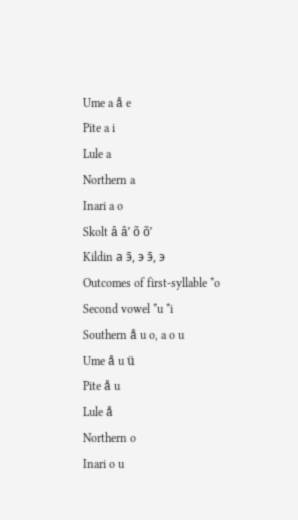Ume a å e
Pite a i
Lule a
Northern a
Inari a o
Skolt â âʹ õ õʹ
Kildin а э̄, э э̄, э
Outcomes of first-syllable *o
Second vowel *u *i
Southern å u o, a o u
Ume å u ü
Pite å u
Lule å
Northern o
Inari o u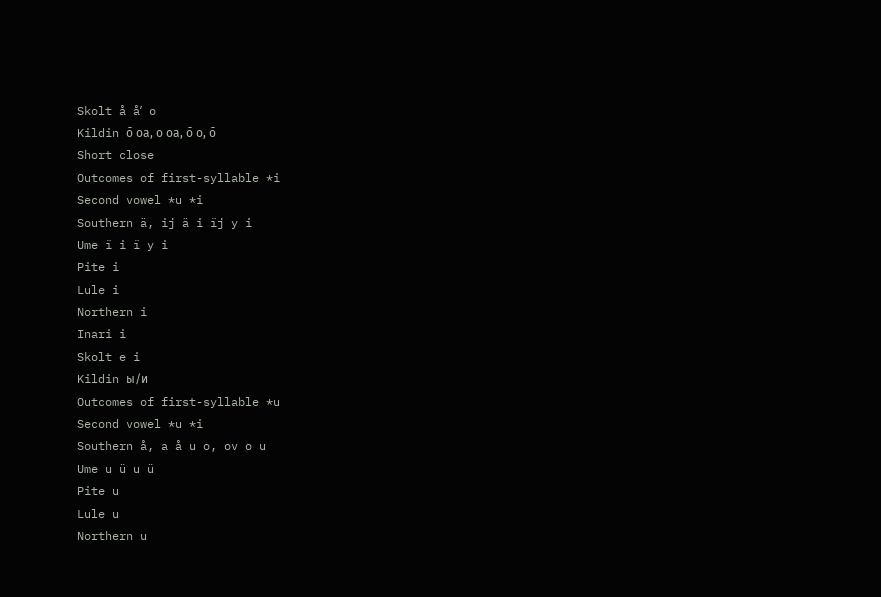Skolt å åʹ o
Kildin о̄ оа, о оа, о̄ о, о̄
Short close
Outcomes of first-syllable *i
Second vowel *u *i
Southern ä, ij ä i ïj y i
Ume ï i ï y i
Pite i
Lule i
Northern i
Inari i
Skolt e i
Kildin ы/и
Outcomes of first-syllable *u
Second vowel *u *i
Southern å, a å u o, ov o u
Ume u ü u ü
Pite u
Lule u
Northern u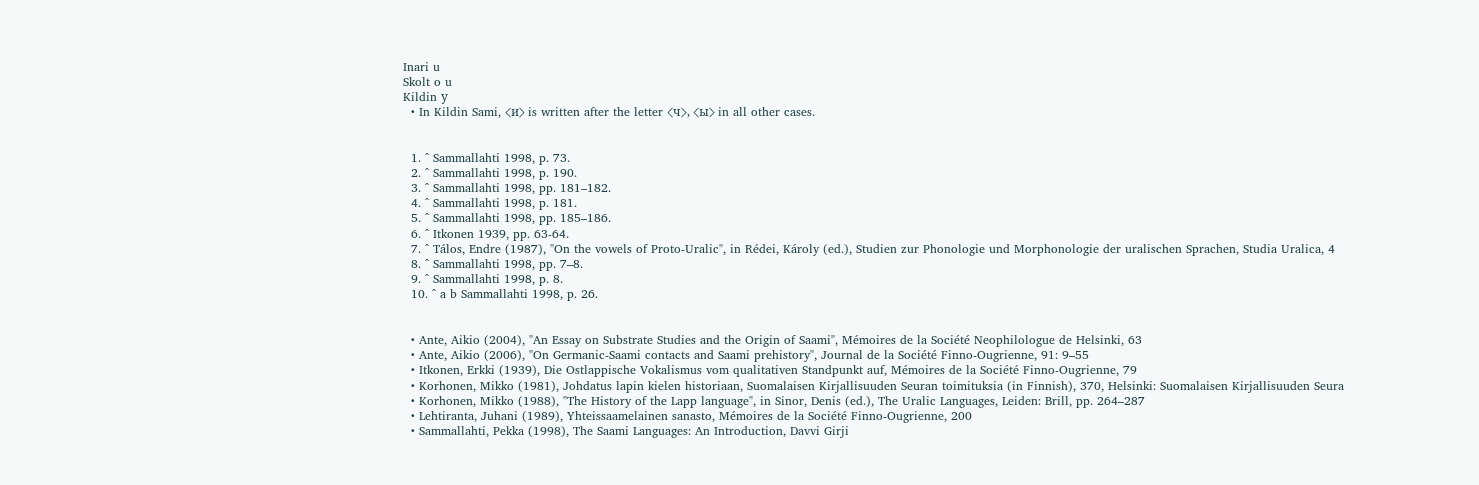Inari u
Skolt o u
Kildin у
  • In Kildin Sami, ⟨и⟩ is written after the letter ⟨ч⟩, ⟨ы⟩ in all other cases.


  1. ^ Sammallahti 1998, p. 73.
  2. ^ Sammallahti 1998, p. 190.
  3. ^ Sammallahti 1998, pp. 181–182.
  4. ^ Sammallahti 1998, p. 181.
  5. ^ Sammallahti 1998, pp. 185–186.
  6. ^ Itkonen 1939, pp. 63-64.
  7. ^ Tálos, Endre (1987), "On the vowels of Proto-Uralic", in Rédei, Károly (ed.), Studien zur Phonologie und Morphonologie der uralischen Sprachen, Studia Uralica, 4
  8. ^ Sammallahti 1998, pp. 7–8.
  9. ^ Sammallahti 1998, p. 8.
  10. ^ a b Sammallahti 1998, p. 26.


  • Ante, Aikio (2004), "An Essay on Substrate Studies and the Origin of Saami", Mémoires de la Société Neophilologue de Helsinki, 63
  • Ante, Aikio (2006), "On Germanic-Saami contacts and Saami prehistory", Journal de la Société Finno-Ougrienne, 91: 9–55
  • Itkonen, Erkki (1939), Die Ostlappische Vokalismus vom qualitativen Standpunkt auf, Mémoires de la Société Finno-Ougrienne, 79
  • Korhonen, Mikko (1981), Johdatus lapin kielen historiaan, Suomalaisen Kirjallisuuden Seuran toimituksia (in Finnish), 370, Helsinki: Suomalaisen Kirjallisuuden Seura
  • Korhonen, Mikko (1988), "The History of the Lapp language", in Sinor, Denis (ed.), The Uralic Languages, Leiden: Brill, pp. 264–287
  • Lehtiranta, Juhani (1989), Yhteissaamelainen sanasto, Mémoires de la Société Finno-Ougrienne, 200
  • Sammallahti, Pekka (1998), The Saami Languages: An Introduction, Davvi Girji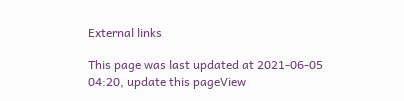External links

This page was last updated at 2021-06-05 04:20, update this pageView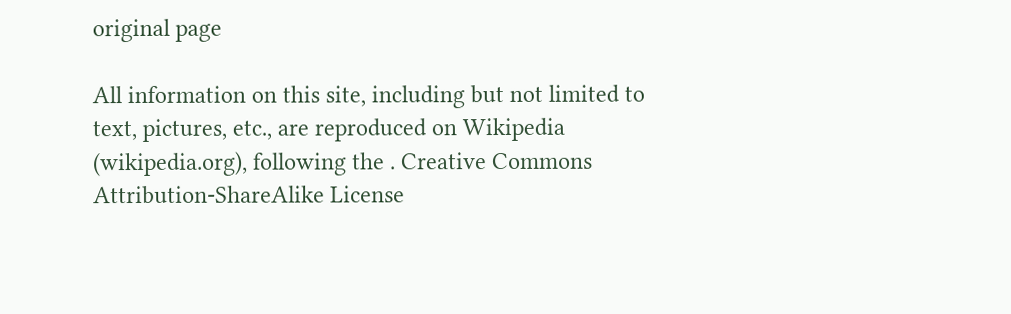original page

All information on this site, including but not limited to text, pictures, etc., are reproduced on Wikipedia (wikipedia.org), following the . Creative Commons Attribution-ShareAlike License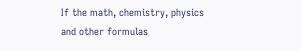If the math, chemistry, physics and other formulas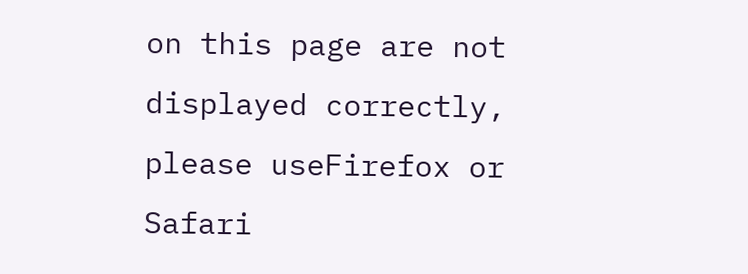on this page are not displayed correctly, please useFirefox or Safari